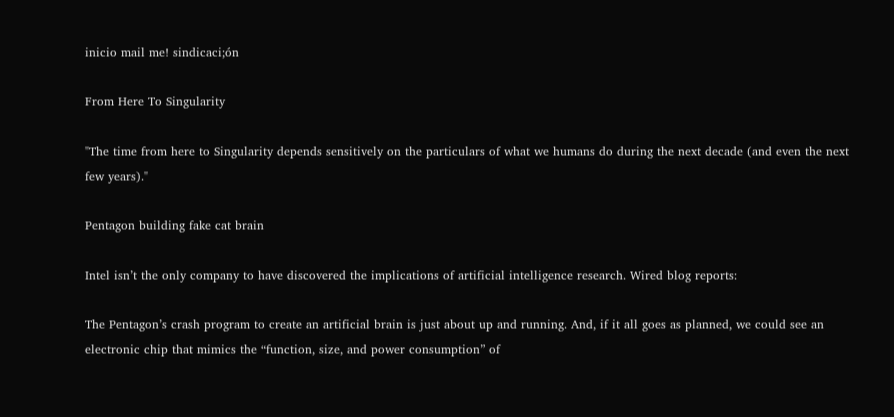inicio mail me! sindicaci;ón

From Here To Singularity

"The time from here to Singularity depends sensitively on the particulars of what we humans do during the next decade (and even the next few years)."

Pentagon building fake cat brain

Intel isn’t the only company to have discovered the implications of artificial intelligence research. Wired blog reports:

The Pentagon’s crash program to create an artificial brain is just about up and running. And, if it all goes as planned, we could see an electronic chip that mimics the “function, size, and power consumption” of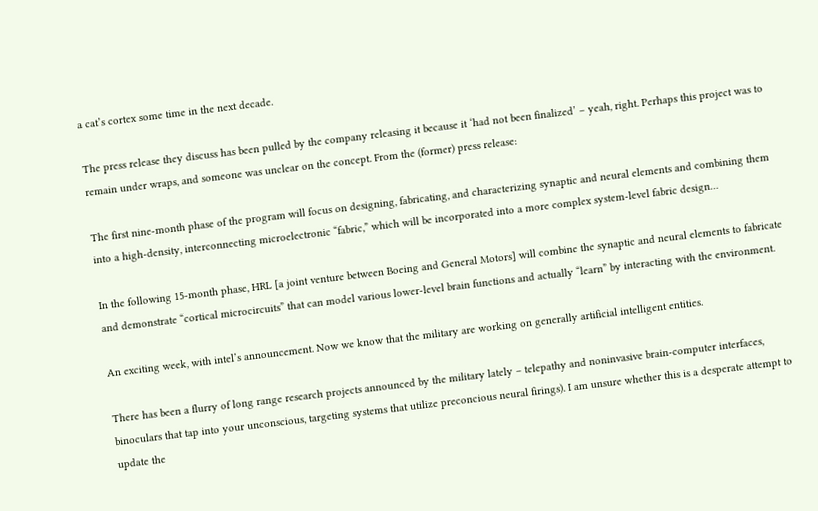a cat’s cortex some time in the next decade.

The press release they discuss has been pulled by the company releasing it because it ‘had not been finalized’ – yeah, right. Perhaps this project was to remain under wraps, and someone was unclear on the concept. From the (former) press release:

The first nine-month phase of the program will focus on designing, fabricating, and characterizing synaptic and neural elements and combining them into a high-density, interconnecting microelectronic “fabric,” which will be incorporated into a more complex system-level fabric design…

In the following 15-month phase, HRL [a joint venture between Boeing and General Motors] will combine the synaptic and neural elements to fabricate and demonstrate “cortical microcircuits” that can model various lower-level brain functions and actually “learn” by interacting with the environment.

An exciting week, with intel’s announcement. Now we know that the military are working on generally artificial intelligent entities.

There has been a flurry of long range research projects announced by the military lately – telepathy and noninvasive brain-computer interfaces, binoculars that tap into your unconscious, targeting systems that utilize preconcious neural firings). I am unsure whether this is a desperate attempt to update the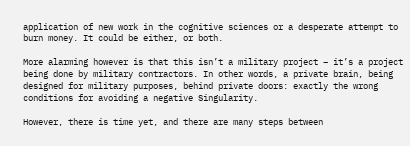application of new work in the cognitive sciences or a desperate attempt to burn money. It could be either, or both.

More alarming however is that this isn’t a military project – it’s a project being done by military contractors. In other words, a private brain, being designed for military purposes, behind private doors: exactly the wrong conditions for avoiding a negative Singularity.

However, there is time yet, and there are many steps between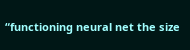“functioning neural net the size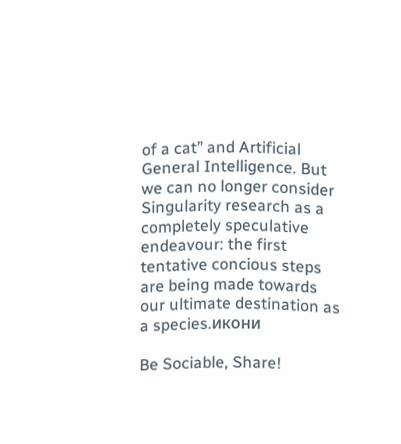of a cat” and Artificial General Intelligence. But we can no longer consider Singularity research as a completely speculative endeavour: the first tentative concious steps are being made towards our ultimate destination as a species.икони

Be Sociable, Share!